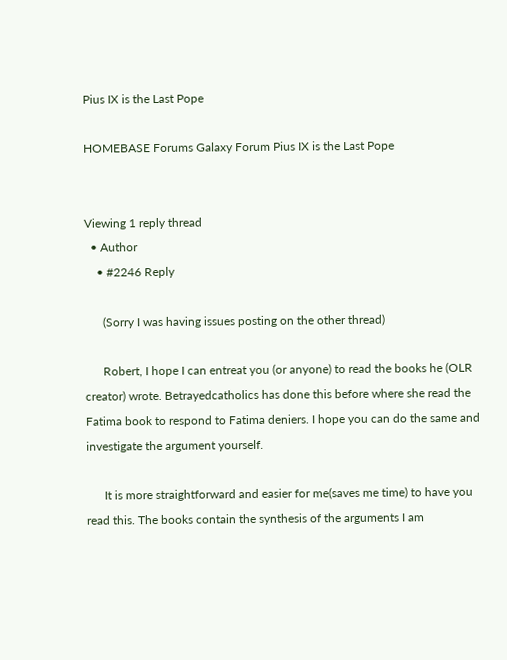Pius IX is the Last Pope

HOMEBASE Forums Galaxy Forum Pius IX is the Last Pope


Viewing 1 reply thread
  • Author
    • #2246 Reply

      (Sorry I was having issues posting on the other thread)

      Robert, I hope I can entreat you (or anyone) to read the books he (OLR creator) wrote. Betrayedcatholics has done this before where she read the Fatima book to respond to Fatima deniers. I hope you can do the same and investigate the argument yourself.

      It is more straightforward and easier for me(saves me time) to have you read this. The books contain the synthesis of the arguments I am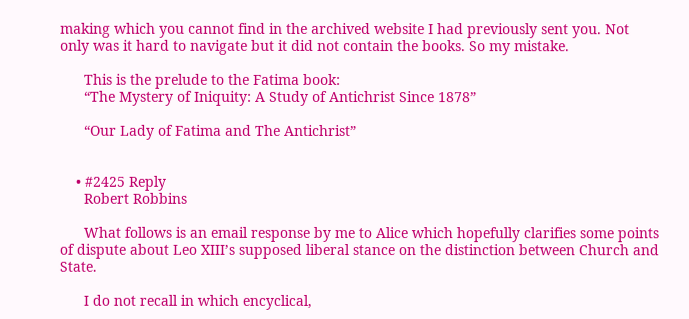making which you cannot find in the archived website I had previously sent you. Not only was it hard to navigate but it did not contain the books. So my mistake.

      This is the prelude to the Fatima book:
      “The Mystery of Iniquity: A Study of Antichrist Since 1878”

      “Our Lady of Fatima and The Antichrist”


    • #2425 Reply
      Robert Robbins

      What follows is an email response by me to Alice which hopefully clarifies some points of dispute about Leo XIII’s supposed liberal stance on the distinction between Church and State.

      I do not recall in which encyclical,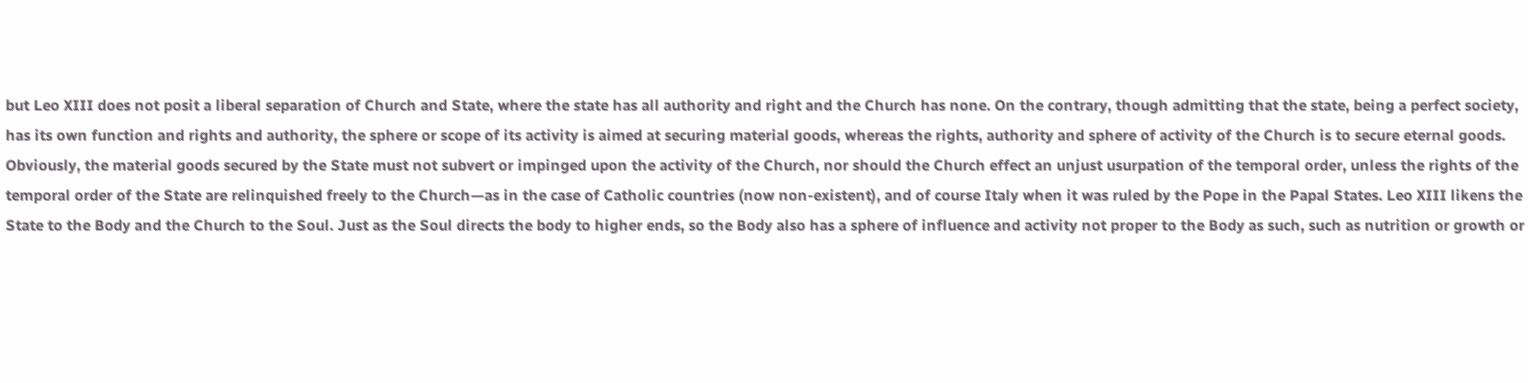but Leo XIII does not posit a liberal separation of Church and State, where the state has all authority and right and the Church has none. On the contrary, though admitting that the state, being a perfect society, has its own function and rights and authority, the sphere or scope of its activity is aimed at securing material goods, whereas the rights, authority and sphere of activity of the Church is to secure eternal goods. Obviously, the material goods secured by the State must not subvert or impinged upon the activity of the Church, nor should the Church effect an unjust usurpation of the temporal order, unless the rights of the temporal order of the State are relinquished freely to the Church—as in the case of Catholic countries (now non-existent), and of course Italy when it was ruled by the Pope in the Papal States. Leo XIII likens the State to the Body and the Church to the Soul. Just as the Soul directs the body to higher ends, so the Body also has a sphere of influence and activity not proper to the Body as such, such as nutrition or growth or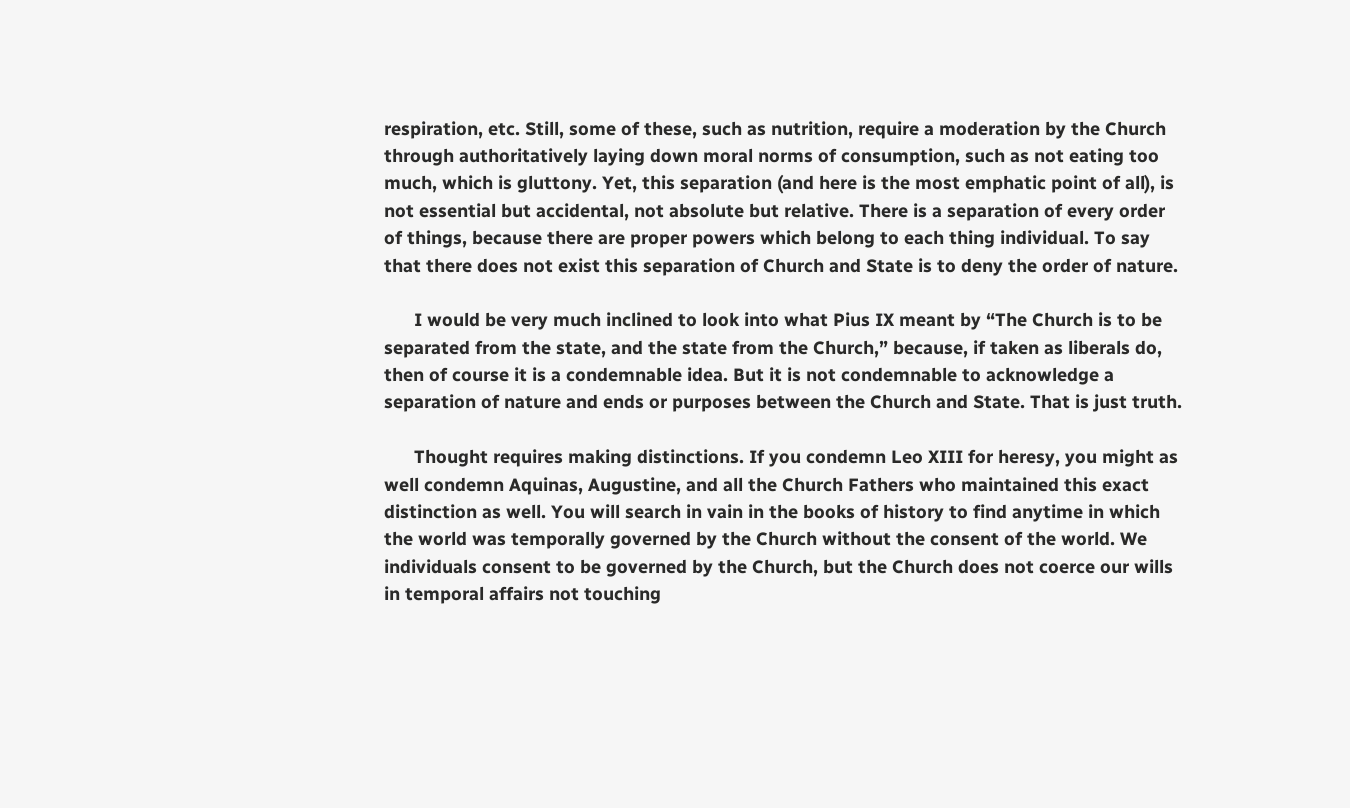respiration, etc. Still, some of these, such as nutrition, require a moderation by the Church through authoritatively laying down moral norms of consumption, such as not eating too much, which is gluttony. Yet, this separation (and here is the most emphatic point of all), is not essential but accidental, not absolute but relative. There is a separation of every order of things, because there are proper powers which belong to each thing individual. To say that there does not exist this separation of Church and State is to deny the order of nature.

      I would be very much inclined to look into what Pius IX meant by “The Church is to be separated from the state, and the state from the Church,” because, if taken as liberals do, then of course it is a condemnable idea. But it is not condemnable to acknowledge a separation of nature and ends or purposes between the Church and State. That is just truth.

      Thought requires making distinctions. If you condemn Leo XIII for heresy, you might as well condemn Aquinas, Augustine, and all the Church Fathers who maintained this exact distinction as well. You will search in vain in the books of history to find anytime in which the world was temporally governed by the Church without the consent of the world. We individuals consent to be governed by the Church, but the Church does not coerce our wills in temporal affairs not touching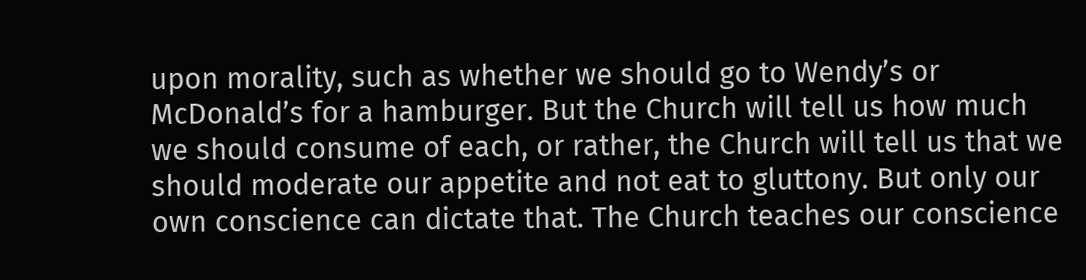upon morality, such as whether we should go to Wendy’s or McDonald’s for a hamburger. But the Church will tell us how much we should consume of each, or rather, the Church will tell us that we should moderate our appetite and not eat to gluttony. But only our own conscience can dictate that. The Church teaches our conscience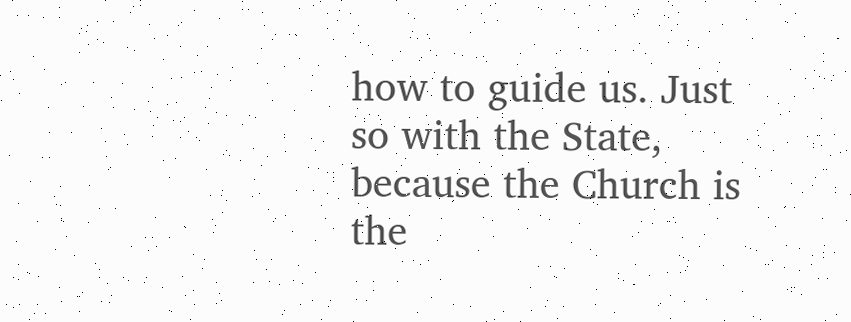how to guide us. Just so with the State, because the Church is the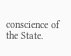conscience of the State.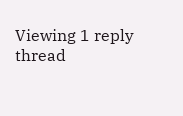Viewing 1 reply thread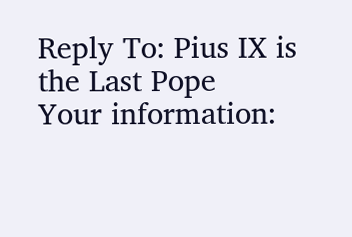Reply To: Pius IX is the Last Pope
Your information: